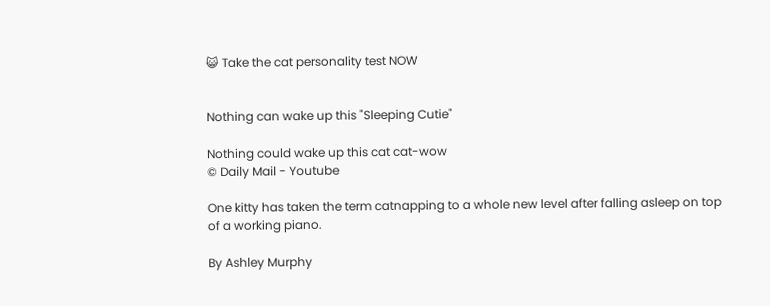😺 Take the cat personality test NOW


Nothing can wake up this "Sleeping Cutie"

Nothing could wake up this cat cat-wow
© Daily Mail - Youtube

One kitty has taken the term catnapping to a whole new level after falling asleep on top of a working piano.

By Ashley Murphy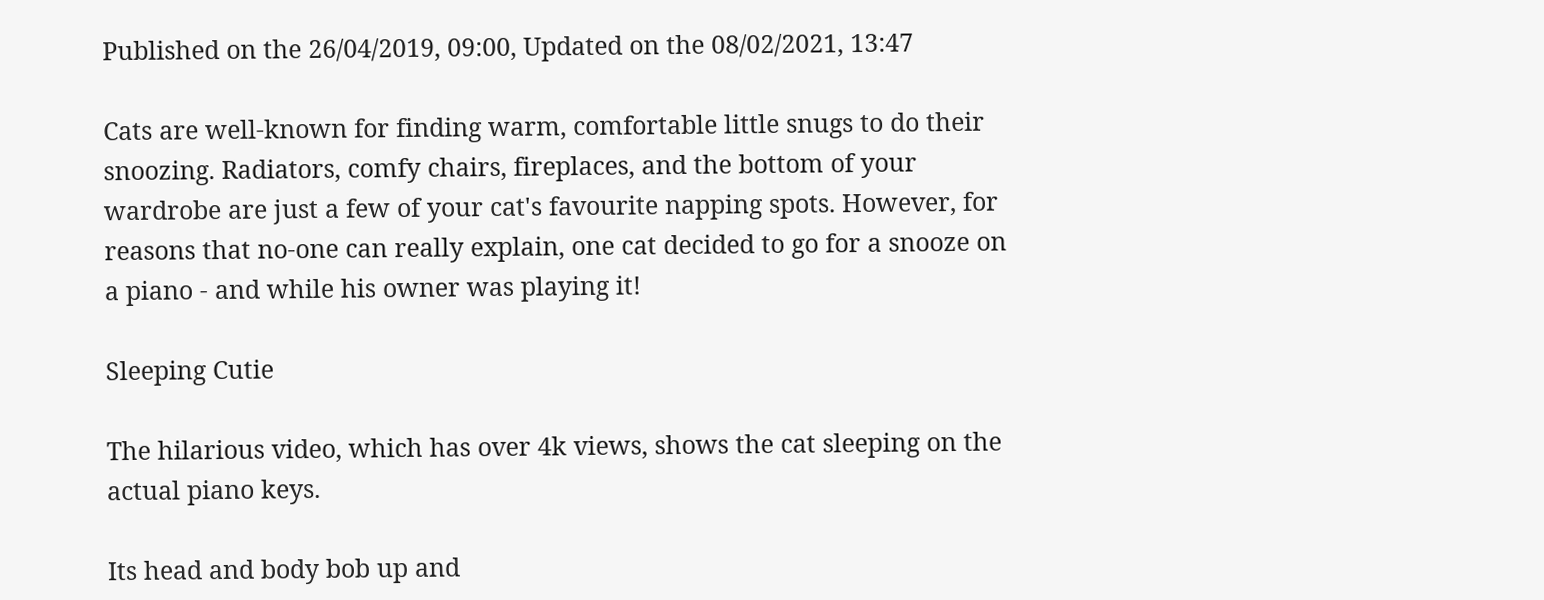Published on the 26/04/2019, 09:00, Updated on the 08/02/2021, 13:47

Cats are well-known for finding warm, comfortable little snugs to do their snoozing. Radiators, comfy chairs, fireplaces, and the bottom of your wardrobe are just a few of your cat's favourite napping spots. However, for reasons that no-one can really explain, one cat decided to go for a snooze on a piano - and while his owner was playing it!

Sleeping Cutie

The hilarious video, which has over 4k views, shows the cat sleeping on the actual piano keys.

Its head and body bob up and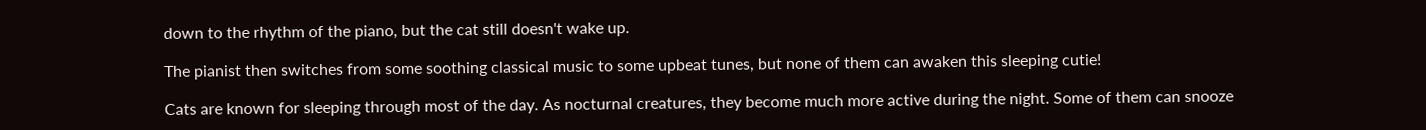down to the rhythm of the piano, but the cat still doesn't wake up.

The pianist then switches from some soothing classical music to some upbeat tunes, but none of them can awaken this sleeping cutie!

Cats are known for sleeping through most of the day. As nocturnal creatures, they become much more active during the night. Some of them can snooze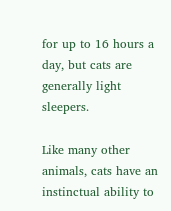for up to 16 hours a day, but cats are generally light sleepers.

Like many other animals, cats have an instinctual ability to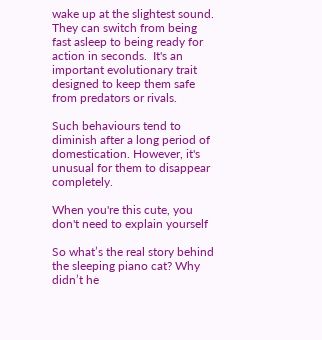wake up at the slightest sound. They can switch from being fast asleep to being ready for action in seconds.  It's an important evolutionary trait designed to keep them safe from predators or rivals.

Such behaviours tend to diminish after a long period of domestication. However, it's unusual for them to disappear completely.

When you're this cute, you don't need to explain yourself

So what’s the real story behind the sleeping piano cat? Why didn’t he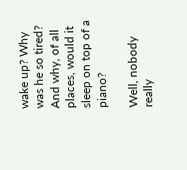wake up? Why was he so tired? And why, of all places, would it sleep on top of a piano?

Well, nobody really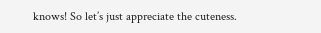knows! So let’s just appreciate the cuteness.